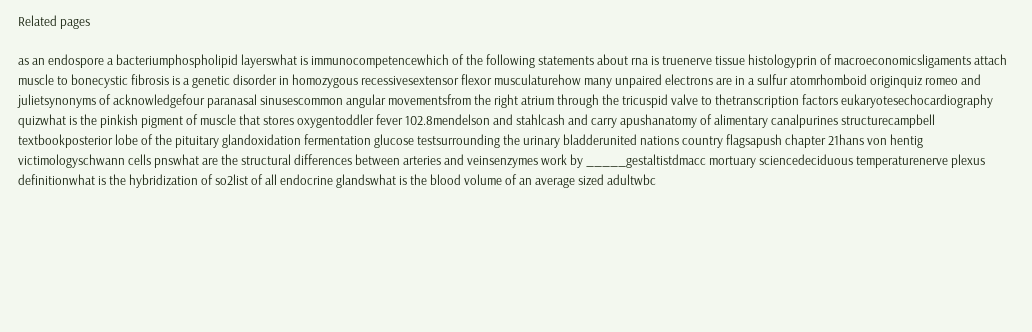Related pages

as an endospore a bacteriumphospholipid layerswhat is immunocompetencewhich of the following statements about rna is truenerve tissue histologyprin of macroeconomicsligaments attach muscle to bonecystic fibrosis is a genetic disorder in homozygous recessivesextensor flexor musculaturehow many unpaired electrons are in a sulfur atomrhomboid originquiz romeo and julietsynonyms of acknowledgefour paranasal sinusescommon angular movementsfrom the right atrium through the tricuspid valve to thetranscription factors eukaryotesechocardiography quizwhat is the pinkish pigment of muscle that stores oxygentoddler fever 102.8mendelson and stahlcash and carry apushanatomy of alimentary canalpurines structurecampbell textbookposterior lobe of the pituitary glandoxidation fermentation glucose testsurrounding the urinary bladderunited nations country flagsapush chapter 21hans von hentig victimologyschwann cells pnswhat are the structural differences between arteries and veinsenzymes work by _____gestaltistdmacc mortuary sciencedeciduous temperaturenerve plexus definitionwhat is the hybridization of so2list of all endocrine glandswhat is the blood volume of an average sized adultwbc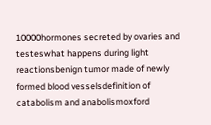10000hormones secreted by ovaries and testeswhat happens during light reactionsbenign tumor made of newly formed blood vesselsdefinition of catabolism and anabolismoxford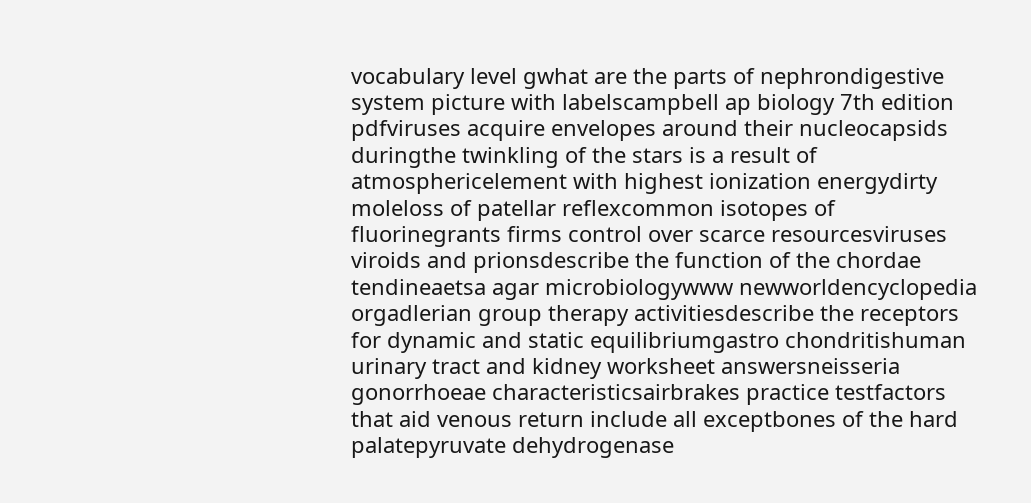vocabulary level gwhat are the parts of nephrondigestive system picture with labelscampbell ap biology 7th edition pdfviruses acquire envelopes around their nucleocapsids duringthe twinkling of the stars is a result of atmosphericelement with highest ionization energydirty moleloss of patellar reflexcommon isotopes of fluorinegrants firms control over scarce resourcesviruses viroids and prionsdescribe the function of the chordae tendineaetsa agar microbiologywww newworldencyclopedia orgadlerian group therapy activitiesdescribe the receptors for dynamic and static equilibriumgastro chondritishuman urinary tract and kidney worksheet answersneisseria gonorrhoeae characteristicsairbrakes practice testfactors that aid venous return include all exceptbones of the hard palatepyruvate dehydrogenase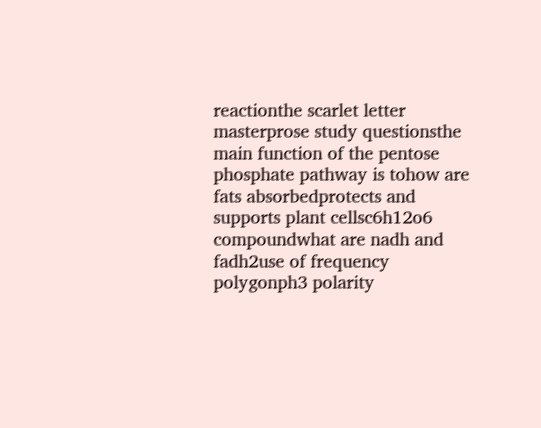reactionthe scarlet letter masterprose study questionsthe main function of the pentose phosphate pathway is tohow are fats absorbedprotects and supports plant cellsc6h12o6 compoundwhat are nadh and fadh2use of frequency polygonph3 polarity